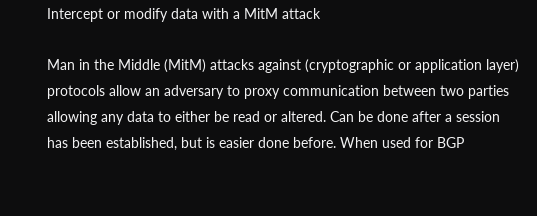Intercept or modify data with a MitM attack

Man in the Middle (MitM) attacks against (cryptographic or application layer) protocols allow an adversary to proxy communication between two parties allowing any data to either be read or altered. Can be done after a session has been established, but is easier done before. When used for BGP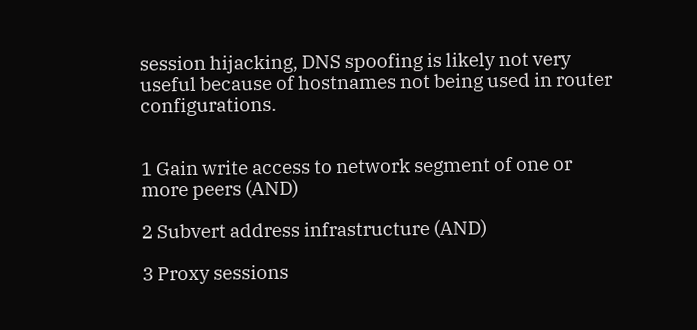session hijacking, DNS spoofing is likely not very useful because of hostnames not being used in router configurations.


1 Gain write access to network segment of one or more peers (AND)

2 Subvert address infrastructure (AND)

3 Proxy sessions